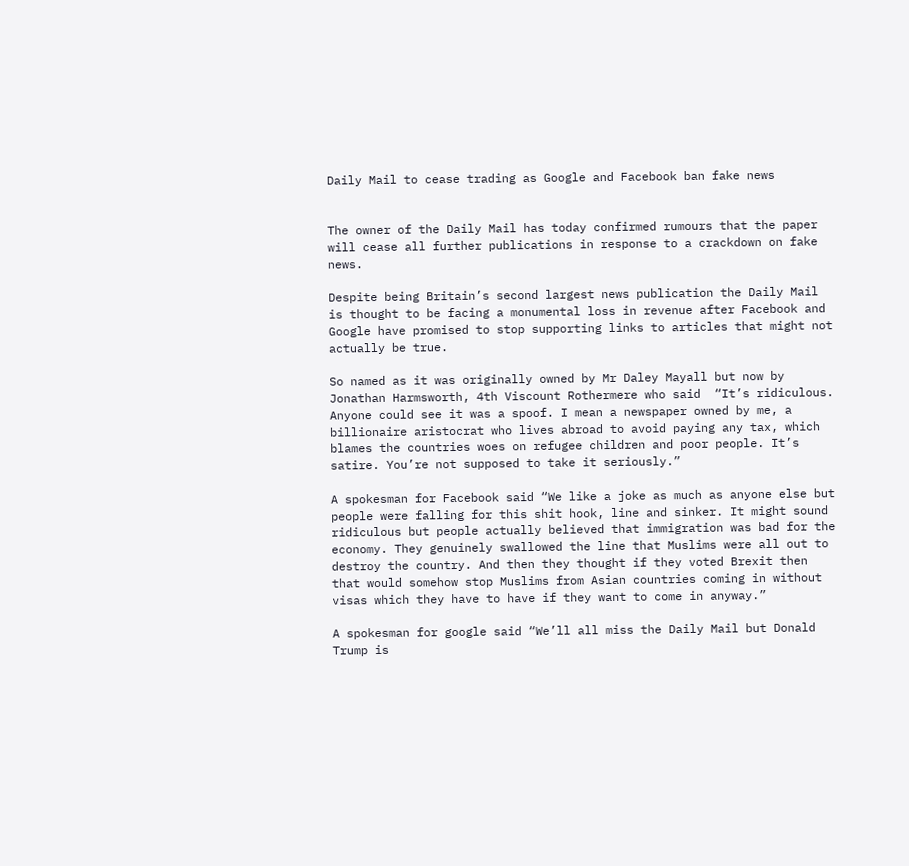Daily Mail to cease trading as Google and Facebook ban fake news


The owner of the Daily Mail has today confirmed rumours that the paper will cease all further publications in response to a crackdown on fake news.

Despite being Britain’s second largest news publication the Daily Mail is thought to be facing a monumental loss in revenue after Facebook and Google have promised to stop supporting links to articles that might not actually be true.

So named as it was originally owned by Mr Daley Mayall but now by Jonathan Harmsworth, 4th Viscount Rothermere who said  “It’s ridiculous. Anyone could see it was a spoof. I mean a newspaper owned by me, a billionaire aristocrat who lives abroad to avoid paying any tax, which blames the countries woes on refugee children and poor people. It’s satire. You’re not supposed to take it seriously.”

A spokesman for Facebook said “We like a joke as much as anyone else but people were falling for this shit hook, line and sinker. It might sound ridiculous but people actually believed that immigration was bad for the economy. They genuinely swallowed the line that Muslims were all out to destroy the country. And then they thought if they voted Brexit then that would somehow stop Muslims from Asian countries coming in without visas which they have to have if they want to come in anyway.”

A spokesman for google said “We’ll all miss the Daily Mail but Donald Trump is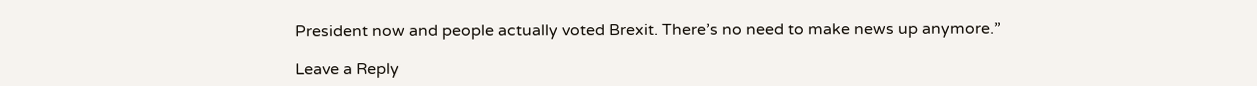President now and people actually voted Brexit. There’s no need to make news up anymore.”

Leave a Reply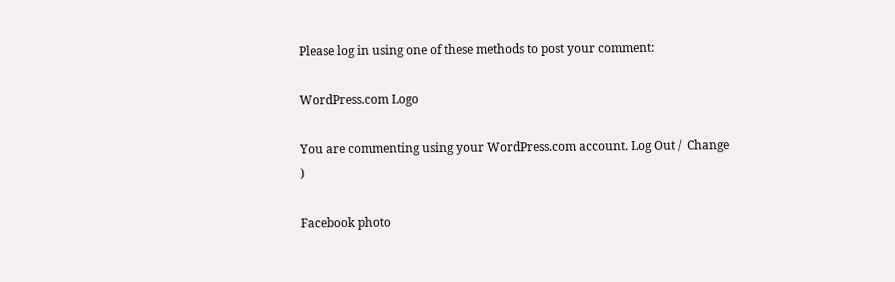Please log in using one of these methods to post your comment:

WordPress.com Logo

You are commenting using your WordPress.com account. Log Out /  Change )

Facebook photo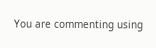You are commenting using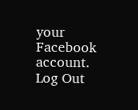your Facebook account. Log Out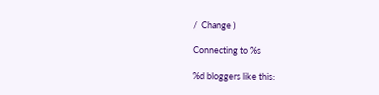/  Change )

Connecting to %s

%d bloggers like this: